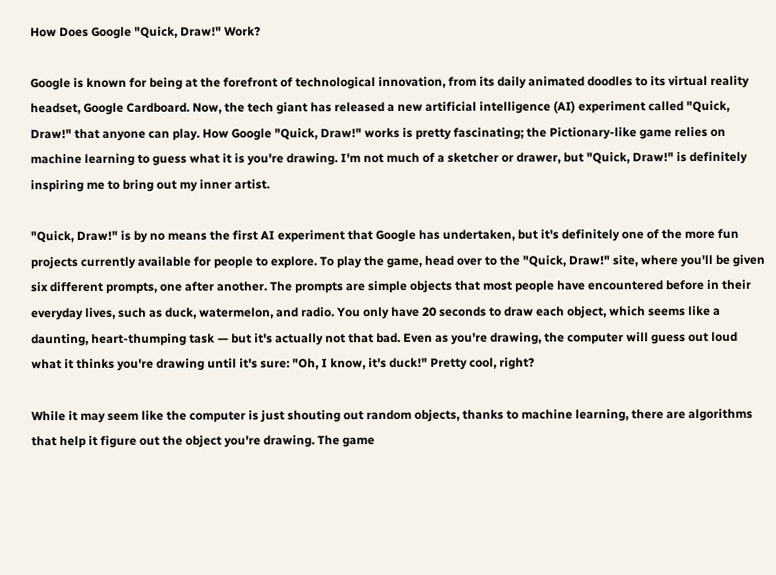How Does Google "Quick, Draw!" Work?

Google is known for being at the forefront of technological innovation, from its daily animated doodles to its virtual reality headset, Google Cardboard. Now, the tech giant has released a new artificial intelligence (AI) experiment called "Quick, Draw!" that anyone can play. How Google "Quick, Draw!" works is pretty fascinating; the Pictionary-like game relies on machine learning to guess what it is you're drawing. I'm not much of a sketcher or drawer, but "Quick, Draw!" is definitely inspiring me to bring out my inner artist.

"Quick, Draw!" is by no means the first AI experiment that Google has undertaken, but it's definitely one of the more fun projects currently available for people to explore. To play the game, head over to the "Quick, Draw!" site, where you'll be given six different prompts, one after another. The prompts are simple objects that most people have encountered before in their everyday lives, such as duck, watermelon, and radio. You only have 20 seconds to draw each object, which seems like a daunting, heart-thumping task — but it's actually not that bad. Even as you're drawing, the computer will guess out loud what it thinks you're drawing until it's sure: "Oh, I know, it's duck!" Pretty cool, right?

While it may seem like the computer is just shouting out random objects, thanks to machine learning, there are algorithms that help it figure out the object you're drawing. The game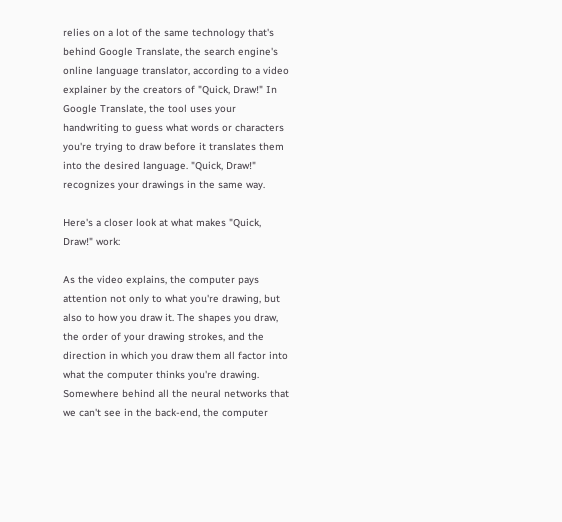relies on a lot of the same technology that's behind Google Translate, the search engine's online language translator, according to a video explainer by the creators of "Quick, Draw!" In Google Translate, the tool uses your handwriting to guess what words or characters you're trying to draw before it translates them into the desired language. "Quick, Draw!" recognizes your drawings in the same way.

Here's a closer look at what makes "Quick, Draw!" work:

As the video explains, the computer pays attention not only to what you're drawing, but also to how you draw it. The shapes you draw, the order of your drawing strokes, and the direction in which you draw them all factor into what the computer thinks you're drawing. Somewhere behind all the neural networks that we can't see in the back-end, the computer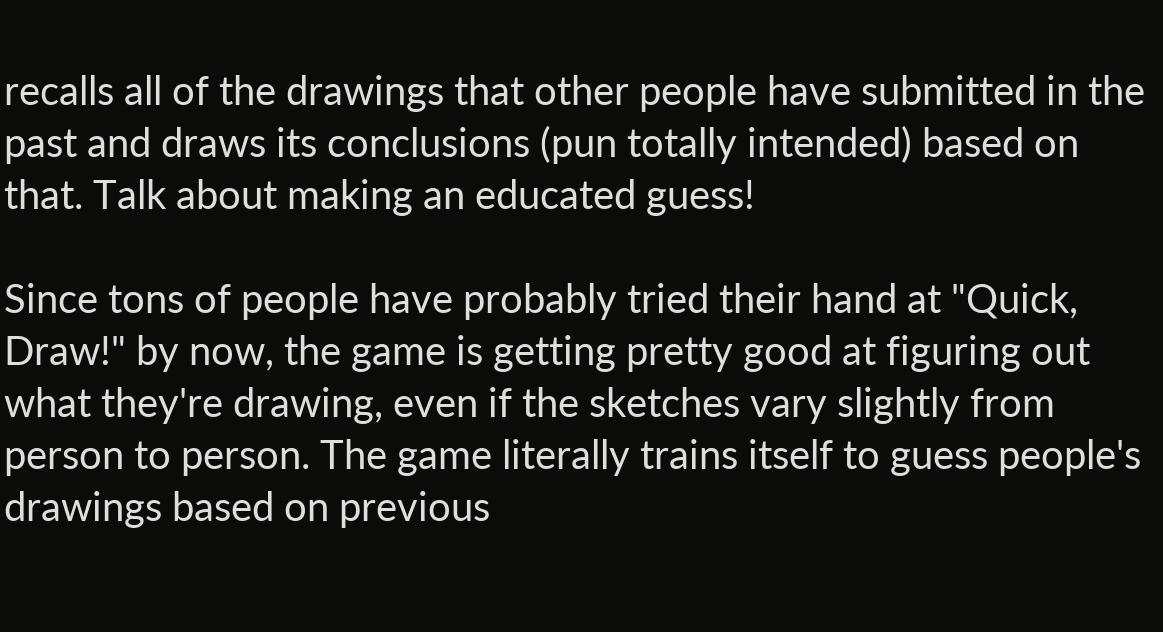recalls all of the drawings that other people have submitted in the past and draws its conclusions (pun totally intended) based on that. Talk about making an educated guess!

Since tons of people have probably tried their hand at "Quick, Draw!" by now, the game is getting pretty good at figuring out what they're drawing, even if the sketches vary slightly from person to person. The game literally trains itself to guess people's drawings based on previous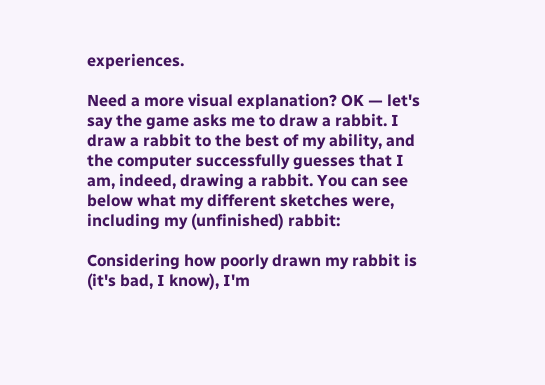experiences.

Need a more visual explanation? OK — let's say the game asks me to draw a rabbit. I draw a rabbit to the best of my ability, and the computer successfully guesses that I am, indeed, drawing a rabbit. You can see below what my different sketches were, including my (unfinished) rabbit:

Considering how poorly drawn my rabbit is (it's bad, I know), I'm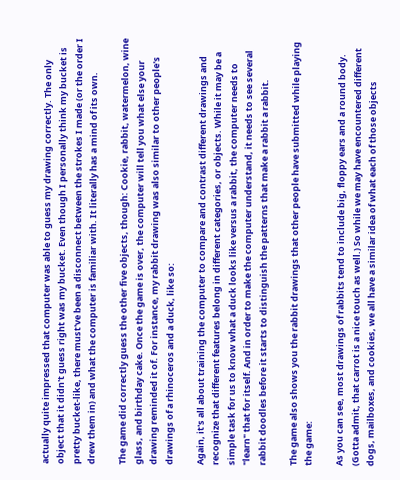actually quite impressed that computer was able to guess my drawing correctly. The only object that it didn't guess right was my bucket. Even though I personally think my bucket is pretty bucket-like, there must've been a disconnect between the strokes I made (or the order I drew them in) and what the computer is familiar with. It literally has a mind of its own.

The game did correctly guess the other five objects, though: Cookie, rabbit, watermelon, wine glass, and birthday cake. Once the game is over, the computer will tell you what else your drawing reminded it of. For instance, my rabbit drawing was also similar to other people's drawings of a rhinoceros and a duck, like so:

Again, it's all about training the computer to compare and contrast different drawings and recognize that different features belong in different categories, or objects. While it may be a simple task for us to know what a duck looks like versus a rabbit, the computer needs to "learn" that for itself. And in order to make the computer understand, it needs to see several rabbit doodles before it starts to distinguish the patterns that make a rabbit a rabbit.

The game also shows you the rabbit drawings that other people have submitted while playing the game:

As you can see, most drawings of rabbits tend to include big, floppy ears and a round body. (Gotta admit, that carrot is a nice touch as well.) So while we may have encountered different dogs, mailboxes, and cookies, we all have a similar idea of what each of those objects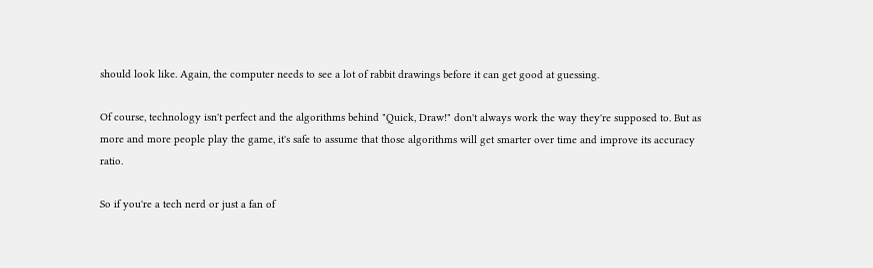should look like. Again, the computer needs to see a lot of rabbit drawings before it can get good at guessing.

Of course, technology isn't perfect and the algorithms behind "Quick, Draw!" don't always work the way they're supposed to. But as more and more people play the game, it's safe to assume that those algorithms will get smarter over time and improve its accuracy ratio.

So if you're a tech nerd or just a fan of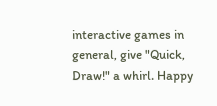interactive games in general, give "Quick, Draw!" a whirl. Happy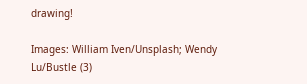drawing!

Images: William Iven/Unsplash; Wendy Lu/Bustle (3)